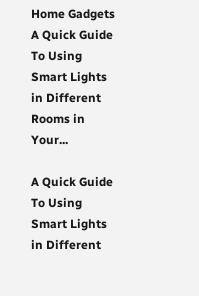Home Gadgets A Quick Guide To Using Smart Lights in Different Rooms in Your...

A Quick Guide To Using Smart Lights in Different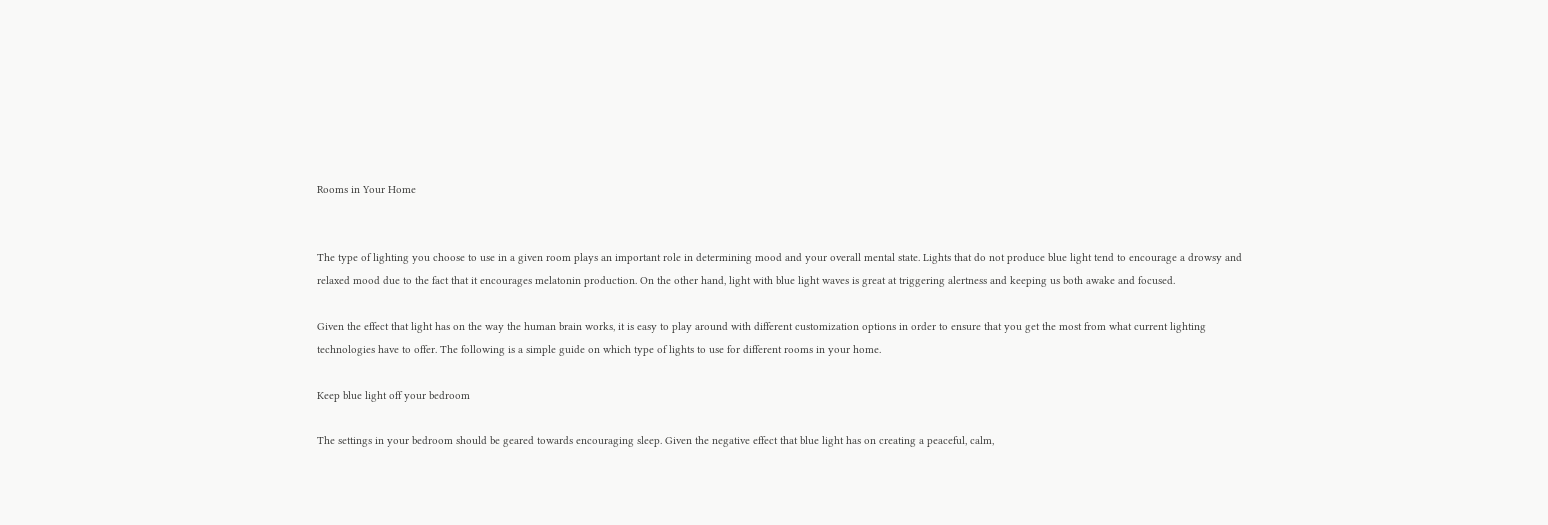Rooms in Your Home


The type of lighting you choose to use in a given room plays an important role in determining mood and your overall mental state. Lights that do not produce blue light tend to encourage a drowsy and relaxed mood due to the fact that it encourages melatonin production. On the other hand, light with blue light waves is great at triggering alertness and keeping us both awake and focused.

Given the effect that light has on the way the human brain works, it is easy to play around with different customization options in order to ensure that you get the most from what current lighting technologies have to offer. The following is a simple guide on which type of lights to use for different rooms in your home.

Keep blue light off your bedroom

The settings in your bedroom should be geared towards encouraging sleep. Given the negative effect that blue light has on creating a peaceful, calm,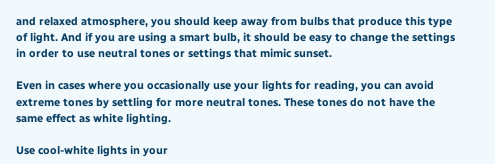and relaxed atmosphere, you should keep away from bulbs that produce this type of light. And if you are using a smart bulb, it should be easy to change the settings in order to use neutral tones or settings that mimic sunset.

Even in cases where you occasionally use your lights for reading, you can avoid extreme tones by settling for more neutral tones. These tones do not have the same effect as white lighting.

Use cool-white lights in your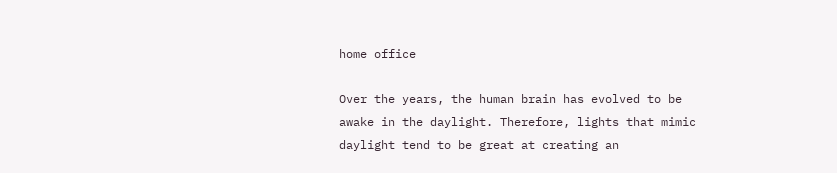home office

Over the years, the human brain has evolved to be awake in the daylight. Therefore, lights that mimic daylight tend to be great at creating an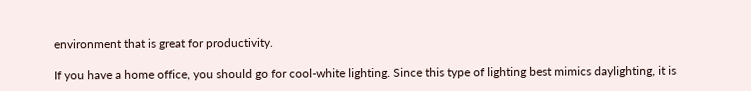environment that is great for productivity.

If you have a home office, you should go for cool-white lighting. Since this type of lighting best mimics daylighting, it is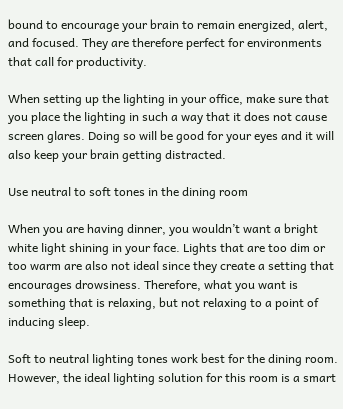bound to encourage your brain to remain energized, alert, and focused. They are therefore perfect for environments that call for productivity.

When setting up the lighting in your office, make sure that you place the lighting in such a way that it does not cause screen glares. Doing so will be good for your eyes and it will also keep your brain getting distracted.

Use neutral to soft tones in the dining room

When you are having dinner, you wouldn’t want a bright white light shining in your face. Lights that are too dim or too warm are also not ideal since they create a setting that encourages drowsiness. Therefore, what you want is something that is relaxing, but not relaxing to a point of inducing sleep.

Soft to neutral lighting tones work best for the dining room. However, the ideal lighting solution for this room is a smart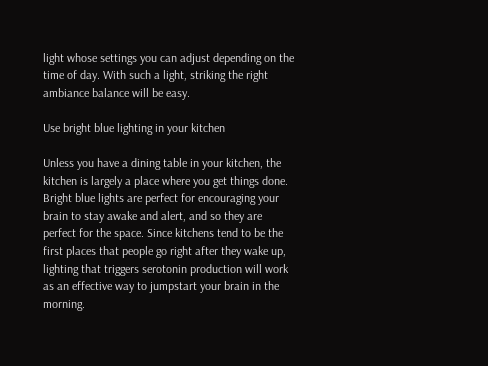light whose settings you can adjust depending on the time of day. With such a light, striking the right ambiance balance will be easy.

Use bright blue lighting in your kitchen

Unless you have a dining table in your kitchen, the kitchen is largely a place where you get things done. Bright blue lights are perfect for encouraging your brain to stay awake and alert, and so they are perfect for the space. Since kitchens tend to be the first places that people go right after they wake up, lighting that triggers serotonin production will work as an effective way to jumpstart your brain in the morning.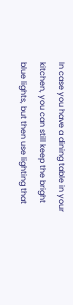In case you have a dining table in your kitchen, you can still keep the bright blue lights, but then use lighting that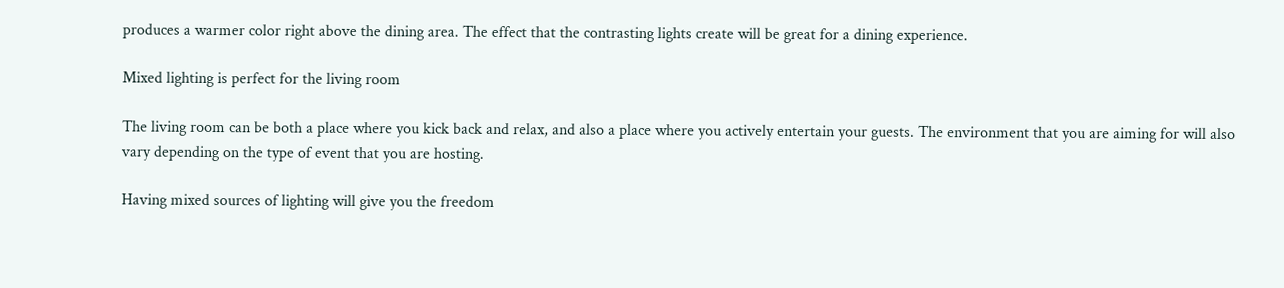produces a warmer color right above the dining area. The effect that the contrasting lights create will be great for a dining experience.

Mixed lighting is perfect for the living room

The living room can be both a place where you kick back and relax, and also a place where you actively entertain your guests. The environment that you are aiming for will also vary depending on the type of event that you are hosting.

Having mixed sources of lighting will give you the freedom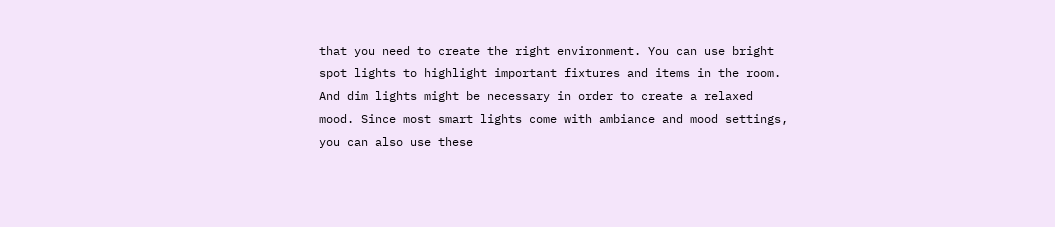that you need to create the right environment. You can use bright spot lights to highlight important fixtures and items in the room. And dim lights might be necessary in order to create a relaxed mood. Since most smart lights come with ambiance and mood settings, you can also use these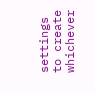settings to create whichever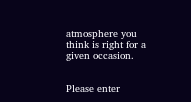atmosphere you think is right for a given occasion.


Please enter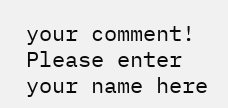your comment!
Please enter your name here